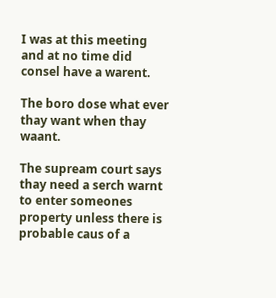I was at this meeting and at no time did consel have a warent.

The boro dose what ever thay want when thay waant.

The supream court says thay need a serch warnt to enter someones property unless there is probable caus of a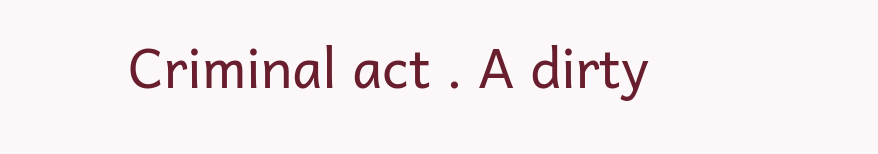Criminal act . A dirty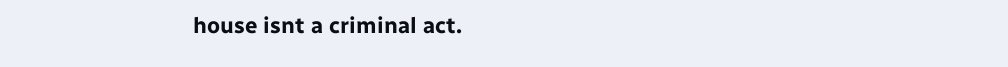house isnt a criminal act.